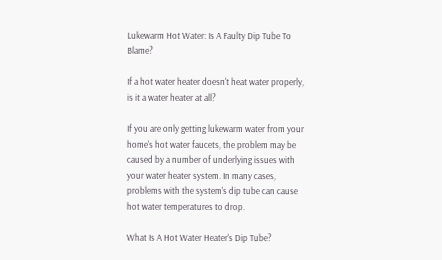Lukewarm Hot Water: Is A Faulty Dip Tube To Blame?

If a hot water heater doesn't heat water properly, is it a water heater at all?

If you are only getting lukewarm water from your home's hot water faucets, the problem may be caused by a number of underlying issues with your water heater system. In many cases, problems with the system's dip tube can cause hot water temperatures to drop.

What Is A Hot Water Heater's Dip Tube?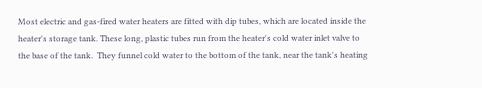Most electric and gas-fired water heaters are fitted with dip tubes, which are located inside the heater's storage tank. These long, plastic tubes run from the heater's cold water inlet valve to the base of the tank.  They funnel cold water to the bottom of the tank, near the tank's heating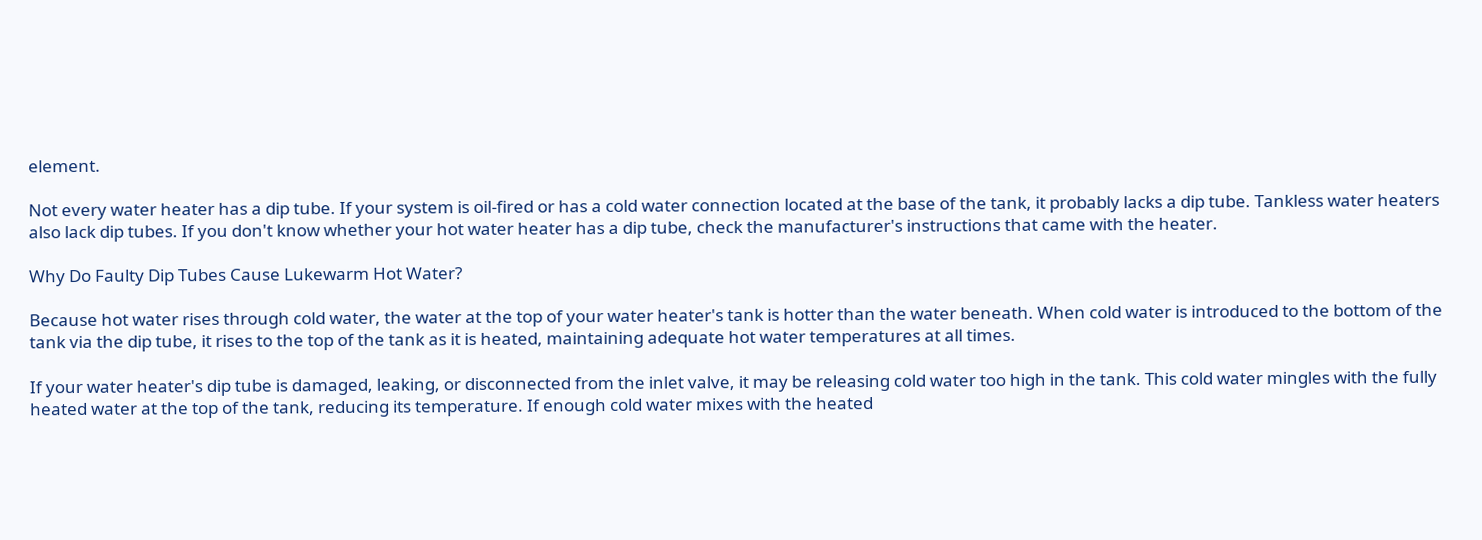element.

Not every water heater has a dip tube. If your system is oil-fired or has a cold water connection located at the base of the tank, it probably lacks a dip tube. Tankless water heaters also lack dip tubes. If you don't know whether your hot water heater has a dip tube, check the manufacturer's instructions that came with the heater.

Why Do Faulty Dip Tubes Cause Lukewarm Hot Water?

Because hot water rises through cold water, the water at the top of your water heater's tank is hotter than the water beneath. When cold water is introduced to the bottom of the tank via the dip tube, it rises to the top of the tank as it is heated, maintaining adequate hot water temperatures at all times.

If your water heater's dip tube is damaged, leaking, or disconnected from the inlet valve, it may be releasing cold water too high in the tank. This cold water mingles with the fully heated water at the top of the tank, reducing its temperature. If enough cold water mixes with the heated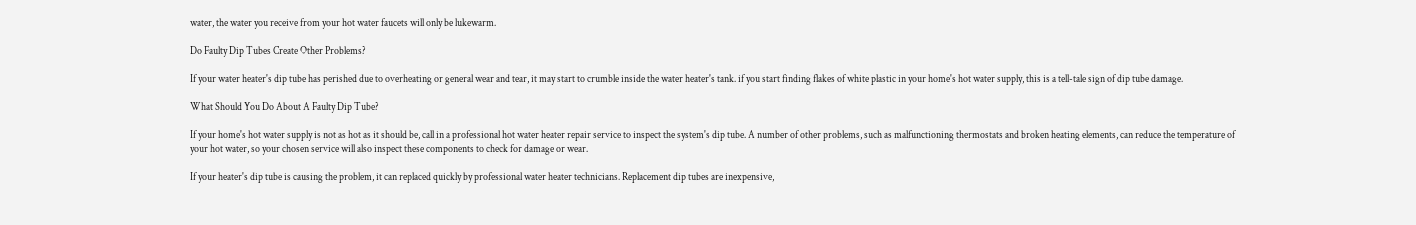water, the water you receive from your hot water faucets will only be lukewarm.

Do Faulty Dip Tubes Create Other Problems?

If your water heater's dip tube has perished due to overheating or general wear and tear, it may start to crumble inside the water heater's tank. if you start finding flakes of white plastic in your home's hot water supply, this is a tell-tale sign of dip tube damage.

What Should You Do About A Faulty Dip Tube?

If your home's hot water supply is not as hot as it should be, call in a professional hot water heater repair service to inspect the system's dip tube. A number of other problems, such as malfunctioning thermostats and broken heating elements, can reduce the temperature of your hot water, so your chosen service will also inspect these components to check for damage or wear.

If your heater's dip tube is causing the problem, it can replaced quickly by professional water heater technicians. Replacement dip tubes are inexpensive,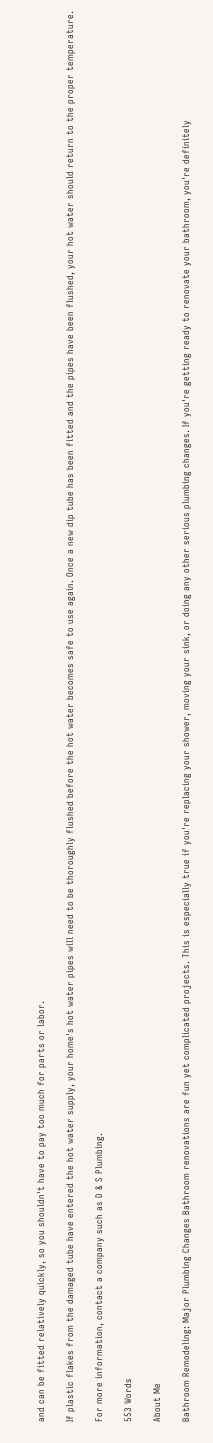and can be fitted relatively quickly, so you shouldn't have to pay too much for parts or labor.

If plastic flakes from the damaged tube have entered the hot water supply, your home's hot water pipes will need to be thoroughly flushed before the hot water becomes safe to use again. Once a new dip tube has been fitted and the pipes have been flushed, your hot water should return to the proper temperature.

For more information, contact a company such as D & S Plumbing.

553 Words

About Me

Bathroom Remodeling: Major Plumbing Changes Bathroom renovations are fun yet complicated projects. This is especially true if you're replacing your shower, moving your sink, or doing any other serious plumbing changes. If you're getting ready to renovate your bathroom, you're definitely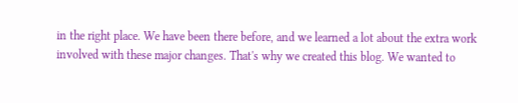in the right place. We have been there before, and we learned a lot about the extra work involved with these major changes. That's why we created this blog. We wanted to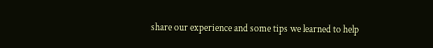share our experience and some tips we learned to help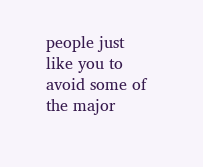people just like you to avoid some of the major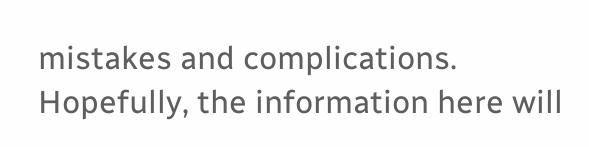mistakes and complications. Hopefully, the information here will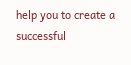help you to create a successful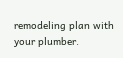remodeling plan with your plumber.